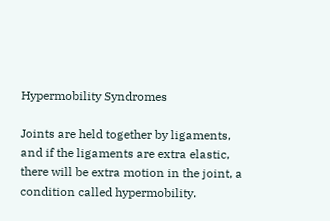Hypermobility Syndromes

Joints are held together by ligaments, and if the ligaments are extra elastic, there will be extra motion in the joint, a condition called hypermobility.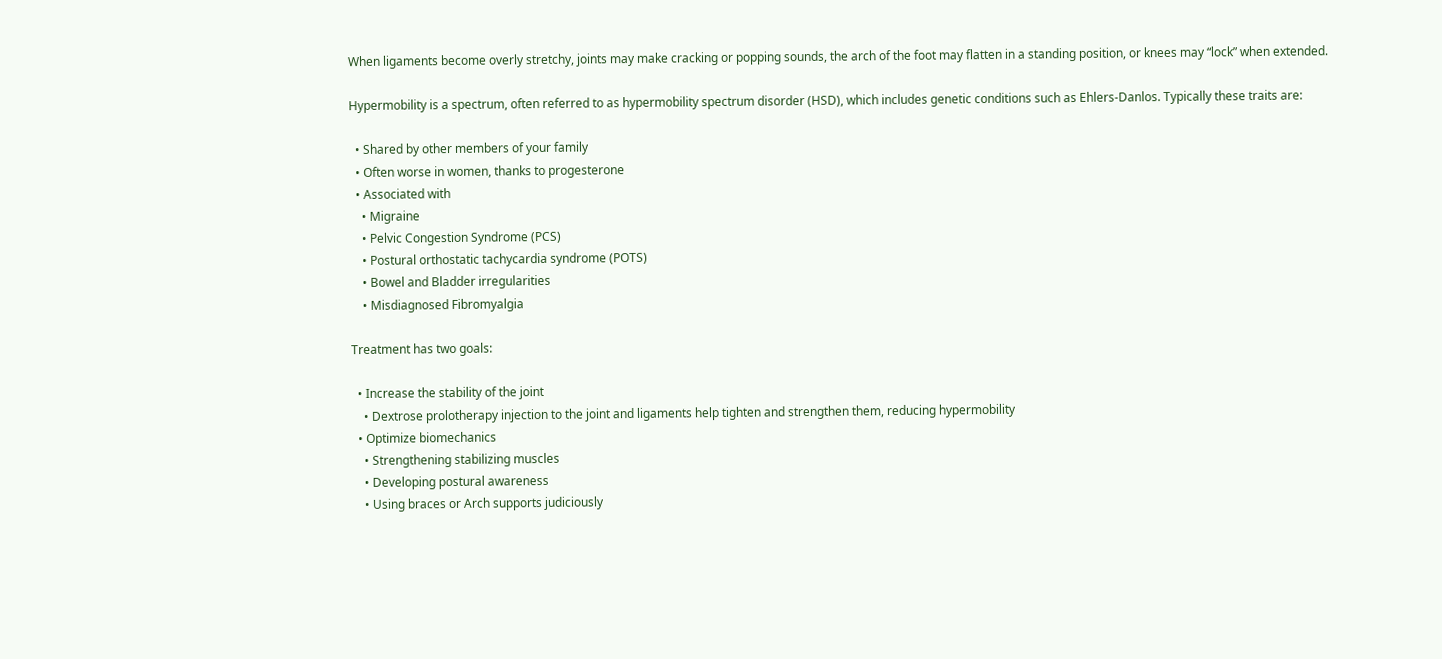When ligaments become overly stretchy, joints may make cracking or popping sounds, the arch of the foot may flatten in a standing position, or knees may “lock” when extended.

Hypermobility is a spectrum, often referred to as hypermobility spectrum disorder (HSD), which includes genetic conditions such as Ehlers-Danlos. Typically these traits are:

  • Shared by other members of your family
  • Often worse in women, thanks to progesterone
  • Associated with
    • Migraine
    • Pelvic Congestion Syndrome (PCS)
    • Postural orthostatic tachycardia syndrome (POTS)
    • Bowel and Bladder irregularities
    • Misdiagnosed Fibromyalgia

Treatment has two goals:

  • Increase the stability of the joint
    • Dextrose prolotherapy injection to the joint and ligaments help tighten and strengthen them, reducing hypermobility
  • Optimize biomechanics
    • Strengthening stabilizing muscles
    • Developing postural awareness
    • Using braces or Arch supports judiciously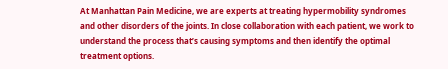At Manhattan Pain Medicine, we are experts at treating hypermobility syndromes and other disorders of the joints. In close collaboration with each patient, we work to understand the process that’s causing symptoms and then identify the optimal treatment options.